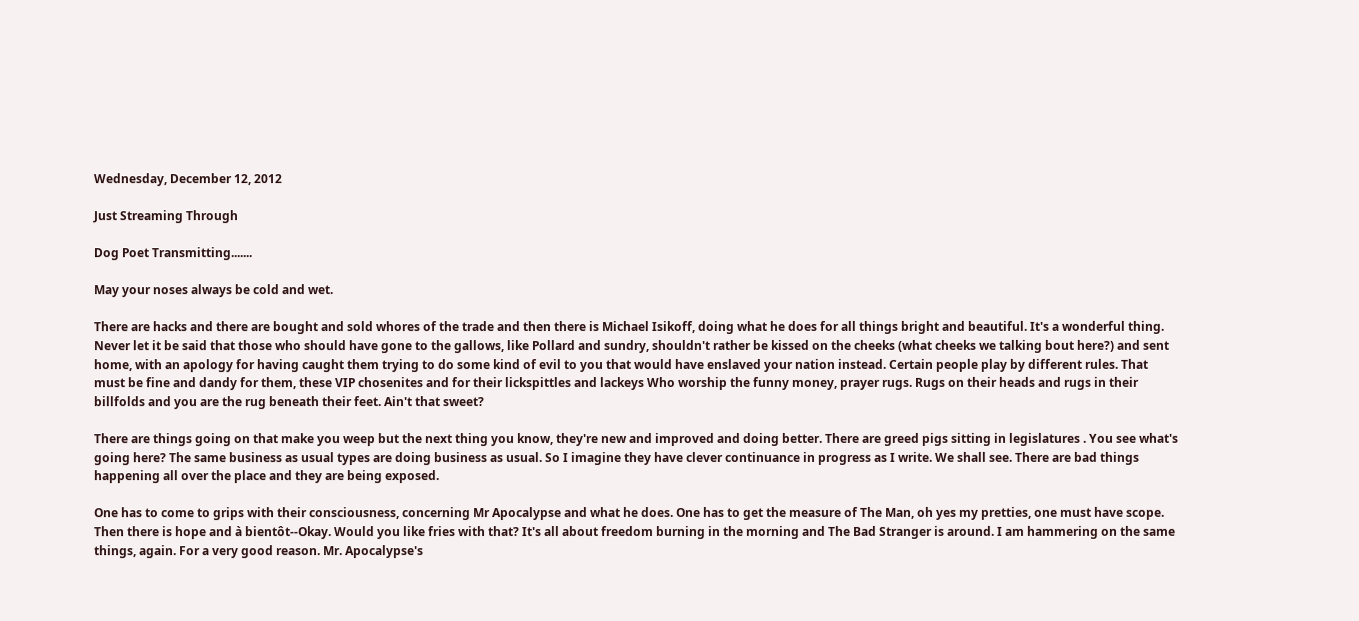Wednesday, December 12, 2012

Just Streaming Through

Dog Poet Transmitting.......

May your noses always be cold and wet.

There are hacks and there are bought and sold whores of the trade and then there is Michael Isikoff, doing what he does for all things bright and beautiful. It's a wonderful thing. Never let it be said that those who should have gone to the gallows, like Pollard and sundry, shouldn't rather be kissed on the cheeks (what cheeks we talking bout here?) and sent home, with an apology for having caught them trying to do some kind of evil to you that would have enslaved your nation instead. Certain people play by different rules. That must be fine and dandy for them, these VIP chosenites and for their lickspittles and lackeys Who worship the funny money, prayer rugs. Rugs on their heads and rugs in their billfolds and you are the rug beneath their feet. Ain't that sweet?

There are things going on that make you weep but the next thing you know, they're new and improved and doing better. There are greed pigs sitting in legislatures . You see what's going here? The same business as usual types are doing business as usual. So I imagine they have clever continuance in progress as I write. We shall see. There are bad things happening all over the place and they are being exposed.

One has to come to grips with their consciousness, concerning Mr Apocalypse and what he does. One has to get the measure of The Man, oh yes my pretties, one must have scope. Then there is hope and à bientôt--Okay. Would you like fries with that? It's all about freedom burning in the morning and The Bad Stranger is around. I am hammering on the same things, again. For a very good reason. Mr. Apocalypse's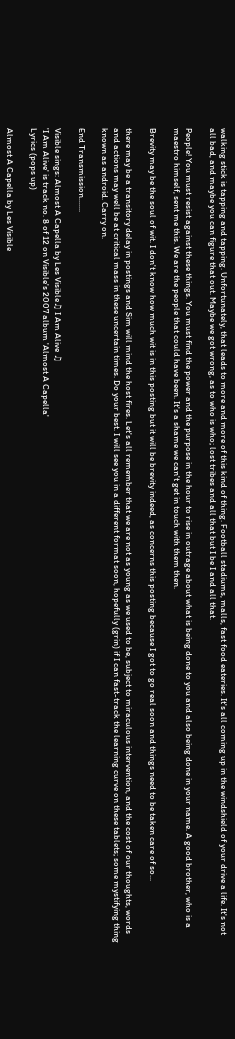walking stick is tapping and tapping. Unfortunately, that leads to more and more of this kind of thing. Football stadiums, malls, fast food eateries. It's all coming up in the windshield of your drive a life. It's not all bad, and maybe you can figure that out. Maybe we got wrong, as to who is who; lost tribes and all that but I be I and all that.

People! You must resist against these things. You must find the power and the purpose in the hour to rise in outrage about what is being done to you and also being done in your name. A good brother, who is a maestro himself, sent me this. We are the people that could have been. It's a shame we can't get in touch with them then.

Brevity may be the soul of wit. I don't know how much wit is in this posting but it will be brevity indeed, as concerns this posting because I got to go real soon and things need to be taken care of so...

there may be a transitory delay in postings and Sim will mind the host fires. Let's all remember that we are not as young as we used to be, subject to miraculous intervention, and the cost of our thoughts, words and actions may well be at critical mass in these uncertain times. Do your best. I will see you in a different format soon, hopefully (grin) if I can fast-track the learning curve on these tablets; some mystifying thing known as android. Carry on.

End Transmission.......

Visible sings: Almost A Capella by Les Visible♫ I Am Alive ♫
'I Am Alive' is track no. 8 of 12 on Visible's 2007 album 'Almost A Capella'
Lyrics (pops up)

Almost A Capella by Les Visible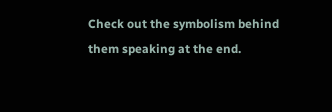Check out the symbolism behind them speaking at the end.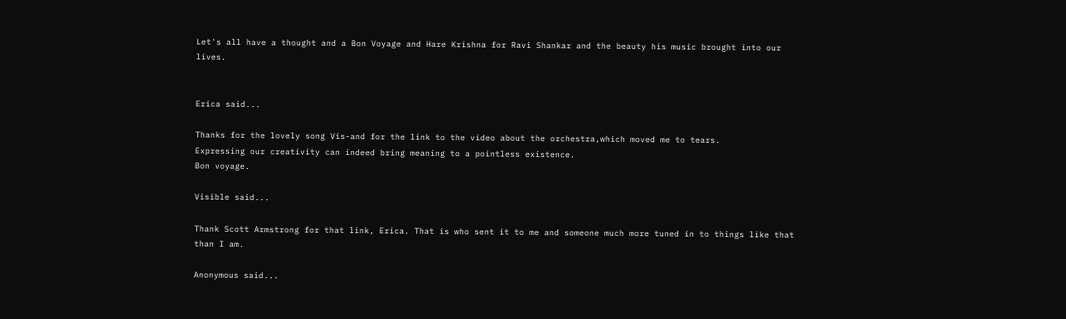Let's all have a thought and a Bon Voyage and Hare Krishna for Ravi Shankar and the beauty his music brought into our lives.


Erica said...

Thanks for the lovely song Vis-and for the link to the video about the orchestra,which moved me to tears.
Expressing our creativity can indeed bring meaning to a pointless existence.
Bon voyage.

Visible said...

Thank Scott Armstrong for that link, Erica. That is who sent it to me and someone much more tuned in to things like that than I am.

Anonymous said...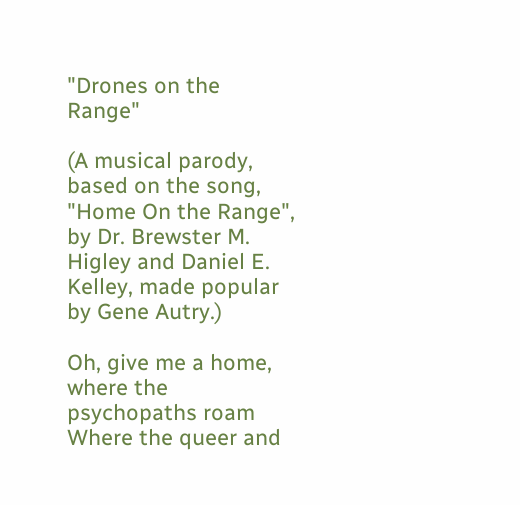"Drones on the Range"

(A musical parody, based on the song, "Home On the Range", by Dr. Brewster M. Higley and Daniel E. Kelley, made popular by Gene Autry.)

Oh, give me a home, where the psychopaths roam
Where the queer and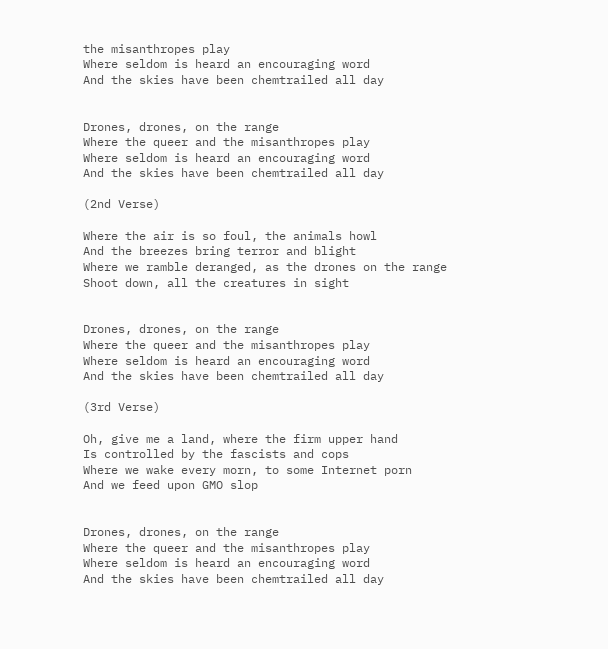the misanthropes play
Where seldom is heard an encouraging word
And the skies have been chemtrailed all day


Drones, drones, on the range
Where the queer and the misanthropes play
Where seldom is heard an encouraging word
And the skies have been chemtrailed all day

(2nd Verse)

Where the air is so foul, the animals howl
And the breezes bring terror and blight
Where we ramble deranged, as the drones on the range
Shoot down, all the creatures in sight


Drones, drones, on the range
Where the queer and the misanthropes play
Where seldom is heard an encouraging word
And the skies have been chemtrailed all day

(3rd Verse)

Oh, give me a land, where the firm upper hand
Is controlled by the fascists and cops
Where we wake every morn, to some Internet porn
And we feed upon GMO slop


Drones, drones, on the range
Where the queer and the misanthropes play
Where seldom is heard an encouraging word
And the skies have been chemtrailed all day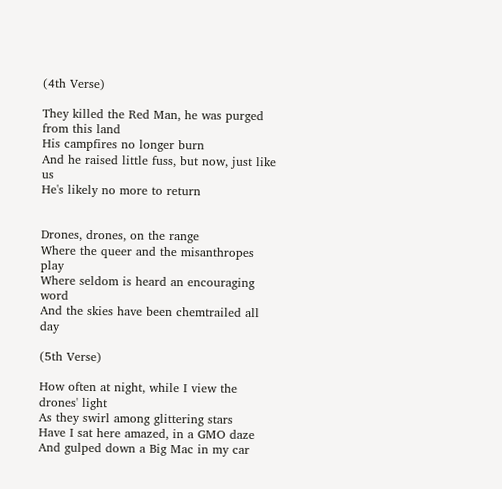(4th Verse)

They killed the Red Man, he was purged from this land
His campfires no longer burn
And he raised little fuss, but now, just like us
He's likely no more to return


Drones, drones, on the range
Where the queer and the misanthropes play
Where seldom is heard an encouraging word
And the skies have been chemtrailed all day

(5th Verse)

How often at night, while I view the drones' light
As they swirl among glittering stars
Have I sat here amazed, in a GMO daze
And gulped down a Big Mac in my car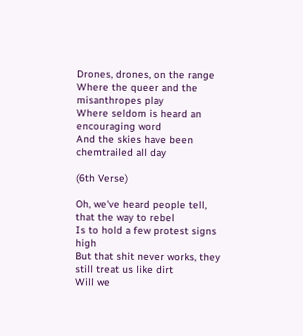Drones, drones, on the range
Where the queer and the misanthropes play
Where seldom is heard an encouraging word
And the skies have been chemtrailed all day

(6th Verse)

Oh, we've heard people tell, that the way to rebel
Is to hold a few protest signs high
But that shit never works, they still treat us like dirt
Will we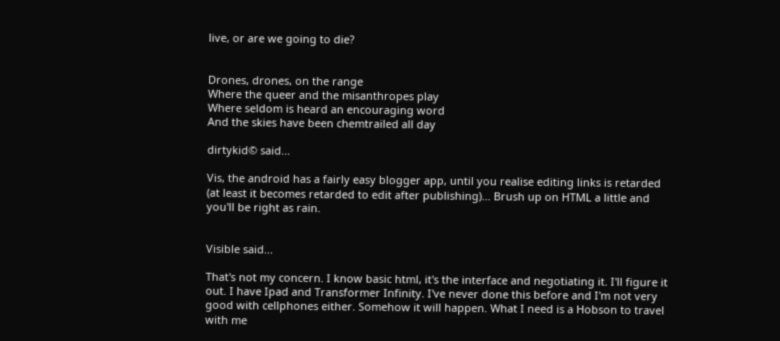live, or are we going to die?


Drones, drones, on the range
Where the queer and the misanthropes play
Where seldom is heard an encouraging word
And the skies have been chemtrailed all day

dirtykid© said...

Vis, the android has a fairly easy blogger app, until you realise editing links is retarded (at least it becomes retarded to edit after publishing)... Brush up on HTML a little and you'll be right as rain.


Visible said...

That's not my concern. I know basic html, it's the interface and negotiating it. I'll figure it out. I have Ipad and Transformer Infinity. I've never done this before and I'm not very good with cellphones either. Somehow it will happen. What I need is a Hobson to travel with me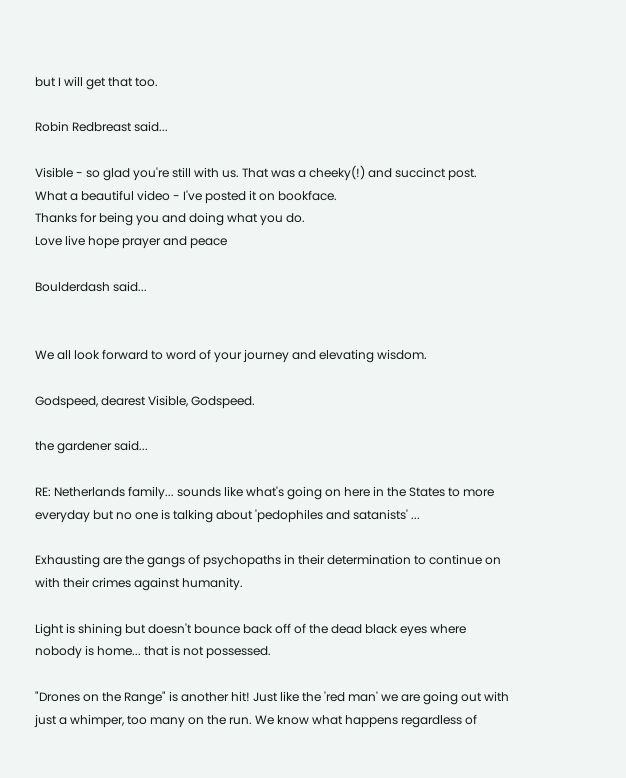but I will get that too.

Robin Redbreast said...

Visible - so glad you're still with us. That was a cheeky(!) and succinct post.
What a beautiful video - I've posted it on bookface.
Thanks for being you and doing what you do.
Love live hope prayer and peace

Boulderdash said...


We all look forward to word of your journey and elevating wisdom.

Godspeed, dearest Visible, Godspeed.

the gardener said...

RE: Netherlands family... sounds like what's going on here in the States to more everyday but no one is talking about 'pedophiles and satanists' ...

Exhausting are the gangs of psychopaths in their determination to continue on with their crimes against humanity.

Light is shining but doesn't bounce back off of the dead black eyes where nobody is home... that is not possessed.

"Drones on the Range" is another hit! Just like the 'red man' we are going out with just a whimper, too many on the run. We know what happens regardless of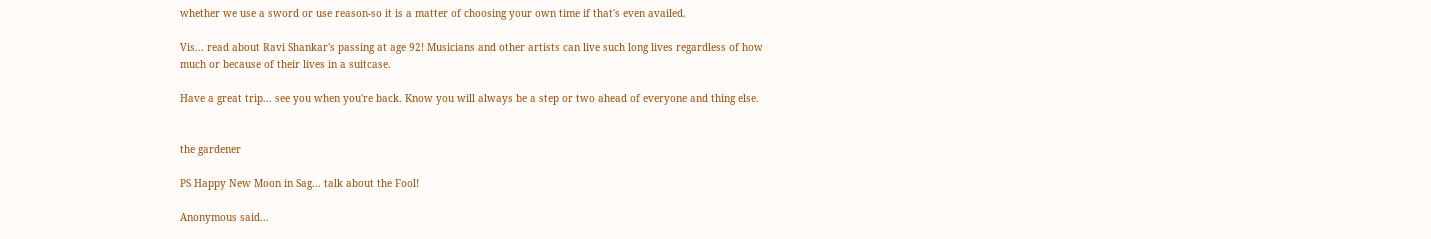whether we use a sword or use reason-so it is a matter of choosing your own time if that's even availed.

Vis... read about Ravi Shankar's passing at age 92! Musicians and other artists can live such long lives regardless of how much or because of their lives in a suitcase.

Have a great trip... see you when you're back. Know you will always be a step or two ahead of everyone and thing else.


the gardener

PS Happy New Moon in Sag... talk about the Fool!

Anonymous said...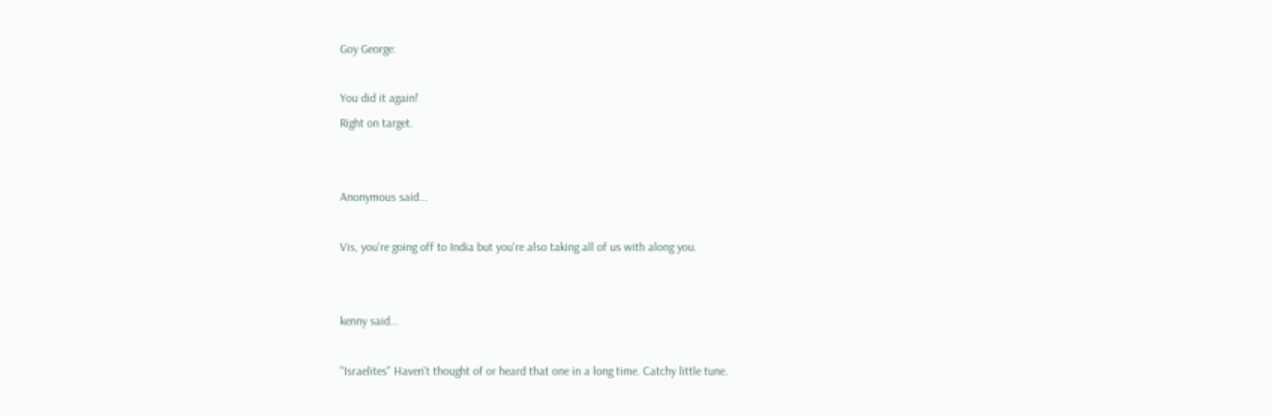Goy George:

You did it again!
Right on target.


Anonymous said...

Vis, you're going off to India but you're also taking all of us with along you.


kenny said...

"Israelites" Haven't thought of or heard that one in a long time. Catchy little tune.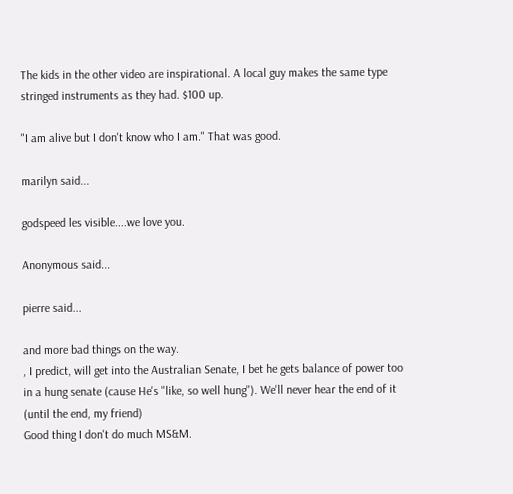The kids in the other video are inspirational. A local guy makes the same type stringed instruments as they had. $100 up.

"I am alive but I don't know who I am." That was good.

marilyn said...

godspeed les visible....we love you.

Anonymous said...

pierre said...

and more bad things on the way.
, I predict, will get into the Australian Senate, I bet he gets balance of power too in a hung senate (cause He's "like, so well hung"). We'll never hear the end of it (until the end, my friend)
Good thing I don't do much MS&M.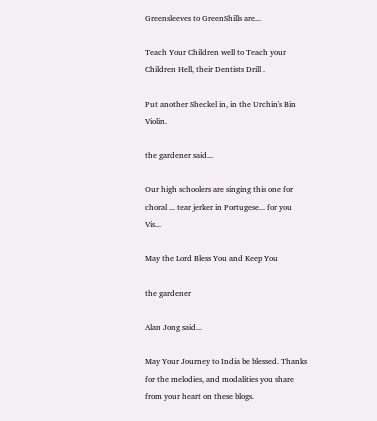Greensleeves to GreenShills are...

Teach Your Children well to Teach your Children Hell, their Dentists Drill .

Put another Sheckel in, in the Urchin's Bin Violin.

the gardener said...

Our high schoolers are singing this one for choral ... tear jerker in Portugese... for you Vis...

May the Lord Bless You and Keep You

the gardener

Alan Jong said...

May Your Journey to India be blessed. Thanks for the melodies, and modalities you share from your heart on these blogs.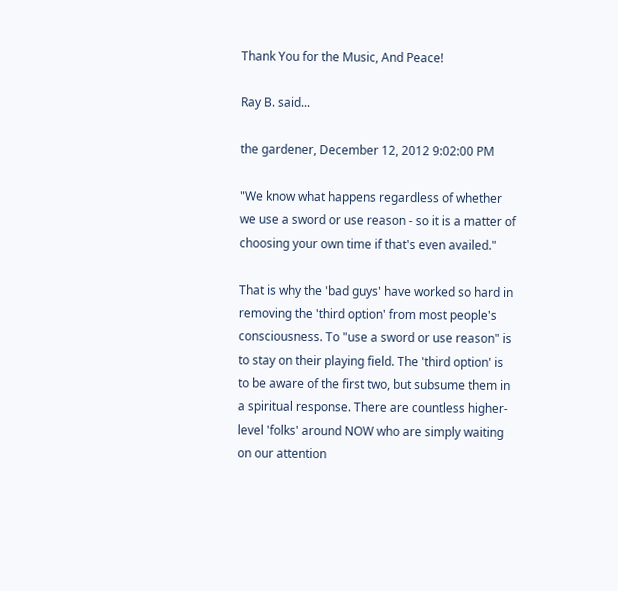Thank You for the Music, And Peace!

Ray B. said...

the gardener, December 12, 2012 9:02:00 PM

"We know what happens regardless of whether we use a sword or use reason - so it is a matter of choosing your own time if that's even availed."

That is why the 'bad guys' have worked so hard in removing the 'third option' from most people's consciousness. To "use a sword or use reason" is to stay on their playing field. The 'third option' is to be aware of the first two, but subsume them in a spiritual response. There are countless higher-level 'folks' around NOW who are simply waiting on our attention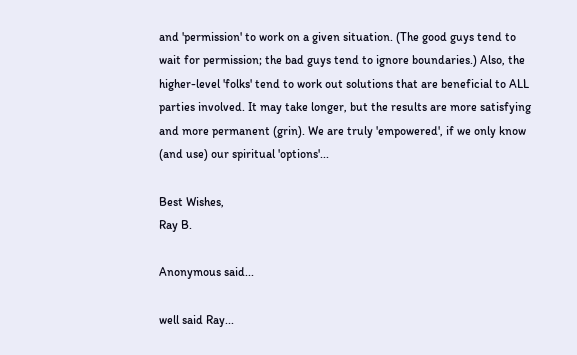and 'permission' to work on a given situation. (The good guys tend to wait for permission; the bad guys tend to ignore boundaries.) Also, the higher-level 'folks' tend to work out solutions that are beneficial to ALL parties involved. It may take longer, but the results are more satisfying and more permanent (grin). We are truly 'empowered', if we only know (and use) our spiritual 'options'...

Best Wishes,
Ray B.

Anonymous said...

well said Ray...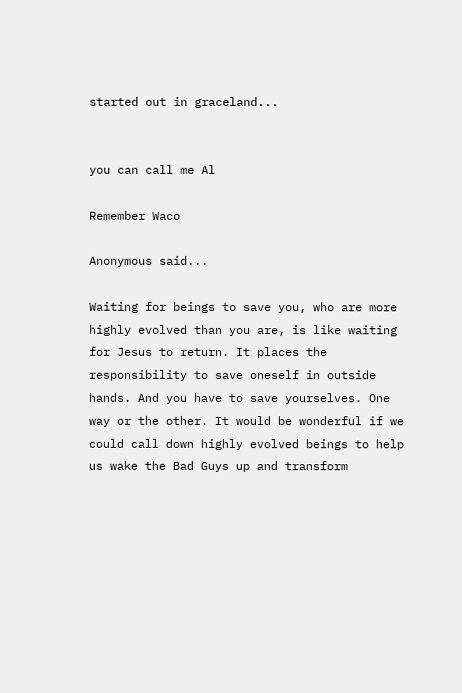started out in graceland...


you can call me Al

Remember Waco

Anonymous said...

Waiting for beings to save you, who are more highly evolved than you are, is like waiting for Jesus to return. It places the responsibility to save oneself in outside hands. And you have to save yourselves. One way or the other. It would be wonderful if we could call down highly evolved beings to help us wake the Bad Guys up and transform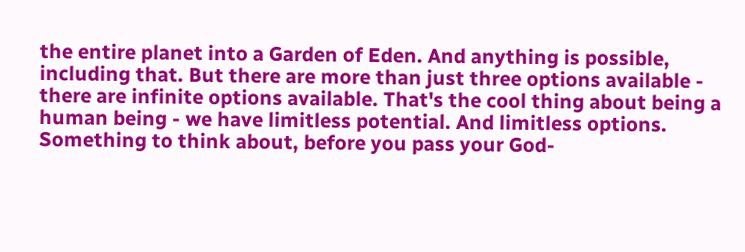the entire planet into a Garden of Eden. And anything is possible, including that. But there are more than just three options available - there are infinite options available. That's the cool thing about being a human being - we have limitless potential. And limitless options. Something to think about, before you pass your God-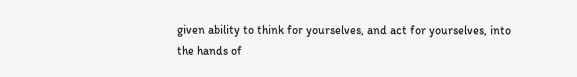given ability to think for yourselves, and act for yourselves, into the hands of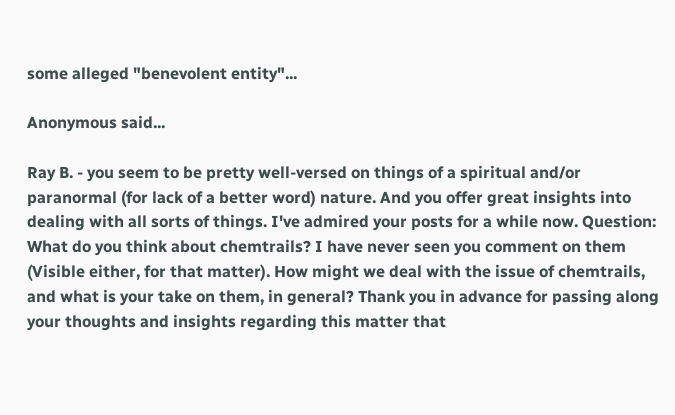some alleged "benevolent entity"...

Anonymous said...

Ray B. - you seem to be pretty well-versed on things of a spiritual and/or paranormal (for lack of a better word) nature. And you offer great insights into dealing with all sorts of things. I've admired your posts for a while now. Question: What do you think about chemtrails? I have never seen you comment on them (Visible either, for that matter). How might we deal with the issue of chemtrails, and what is your take on them, in general? Thank you in advance for passing along your thoughts and insights regarding this matter that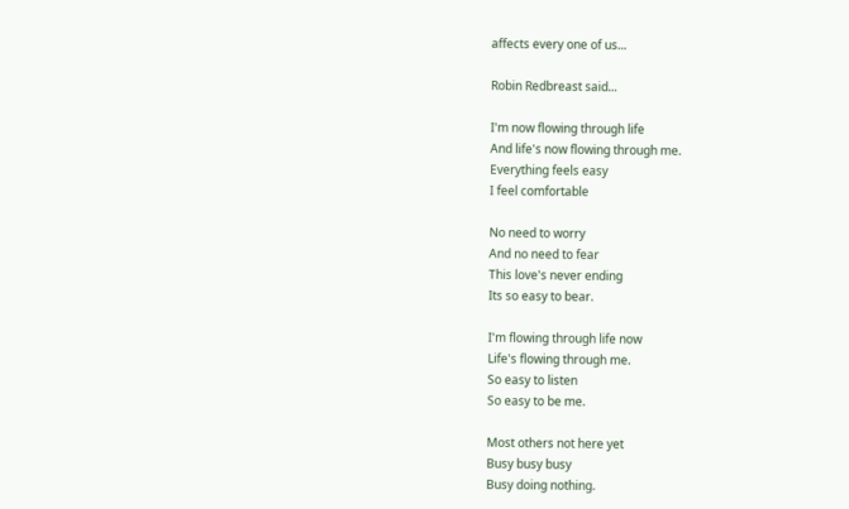affects every one of us...

Robin Redbreast said...

I'm now flowing through life
And life's now flowing through me.
Everything feels easy
I feel comfortable

No need to worry
And no need to fear
This love's never ending
Its so easy to bear.

I'm flowing through life now
Life's flowing through me.
So easy to listen
So easy to be me.

Most others not here yet
Busy busy busy
Busy doing nothing.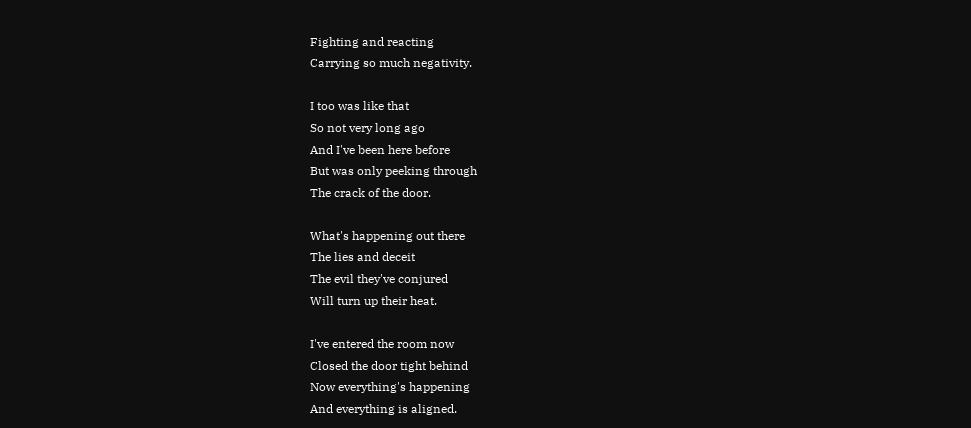Fighting and reacting
Carrying so much negativity.

I too was like that
So not very long ago
And I've been here before
But was only peeking through
The crack of the door.

What's happening out there
The lies and deceit
The evil they've conjured
Will turn up their heat.

I've entered the room now
Closed the door tight behind
Now everything's happening
And everything is aligned.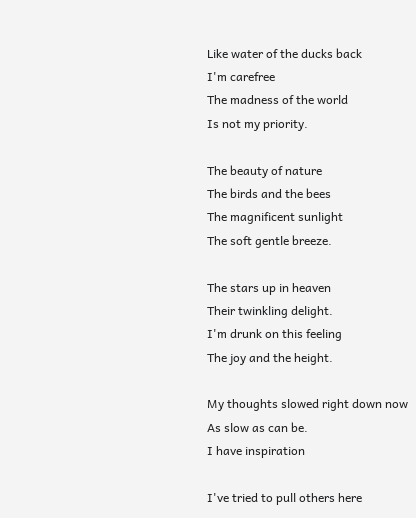Like water of the ducks back
I'm carefree
The madness of the world
Is not my priority.

The beauty of nature
The birds and the bees
The magnificent sunlight
The soft gentle breeze.

The stars up in heaven
Their twinkling delight.
I'm drunk on this feeling
The joy and the height.

My thoughts slowed right down now
As slow as can be.
I have inspiration

I've tried to pull others here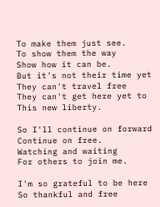To make them just see.
To show them the way
Show how it can be.
But it's not their time yet
They can't travel free
They can't get here yet to
This new liberty.

So I'll continue on forward
Continue on free.
Watching and waiting
For others to join me.

I'm so grateful to be here
So thankful and free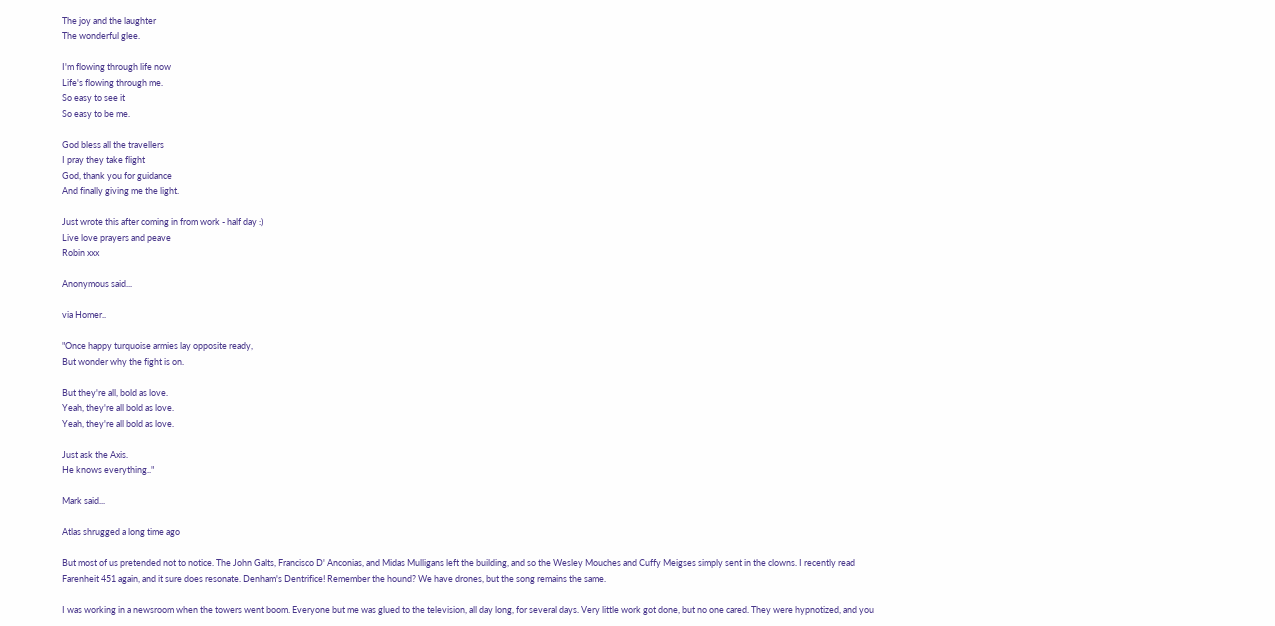The joy and the laughter
The wonderful glee.

I'm flowing through life now
Life's flowing through me.
So easy to see it
So easy to be me.

God bless all the travellers
I pray they take flight
God, thank you for guidance
And finally giving me the light.

Just wrote this after coming in from work - half day :)
Live love prayers and peave
Robin xxx

Anonymous said...

via Homer..

"Once happy turquoise armies lay opposite ready,
But wonder why the fight is on.

But they're all, bold as love.
Yeah, they're all bold as love.
Yeah, they're all bold as love.

Just ask the Axis.
He knows everything.."

Mark said...

Atlas shrugged a long time ago

But most of us pretended not to notice. The John Galts, Francisco D' Anconias, and Midas Mulligans left the building, and so the Wesley Mouches and Cuffy Meigses simply sent in the clowns. I recently read Farenheit 451 again, and it sure does resonate. Denham's Dentrifice! Remember the hound? We have drones, but the song remains the same.

I was working in a newsroom when the towers went boom. Everyone but me was glued to the television, all day long, for several days. Very little work got done, but no one cared. They were hypnotized, and you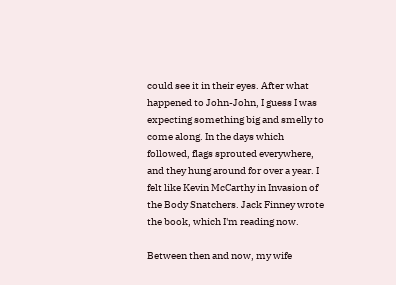could see it in their eyes. After what happened to John-John, I guess I was expecting something big and smelly to come along. In the days which followed, flags sprouted everywhere, and they hung around for over a year. I felt like Kevin McCarthy in Invasion of the Body Snatchers. Jack Finney wrote the book, which I'm reading now.

Between then and now, my wife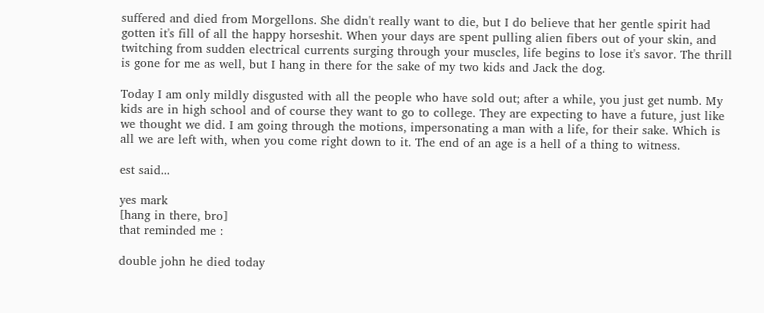suffered and died from Morgellons. She didn't really want to die, but I do believe that her gentle spirit had gotten it's fill of all the happy horseshit. When your days are spent pulling alien fibers out of your skin, and twitching from sudden electrical currents surging through your muscles, life begins to lose it's savor. The thrill is gone for me as well, but I hang in there for the sake of my two kids and Jack the dog.

Today I am only mildly disgusted with all the people who have sold out; after a while, you just get numb. My kids are in high school and of course they want to go to college. They are expecting to have a future, just like we thought we did. I am going through the motions, impersonating a man with a life, for their sake. Which is all we are left with, when you come right down to it. The end of an age is a hell of a thing to witness.

est said...

yes mark
[hang in there, bro]
that reminded me :

double john he died today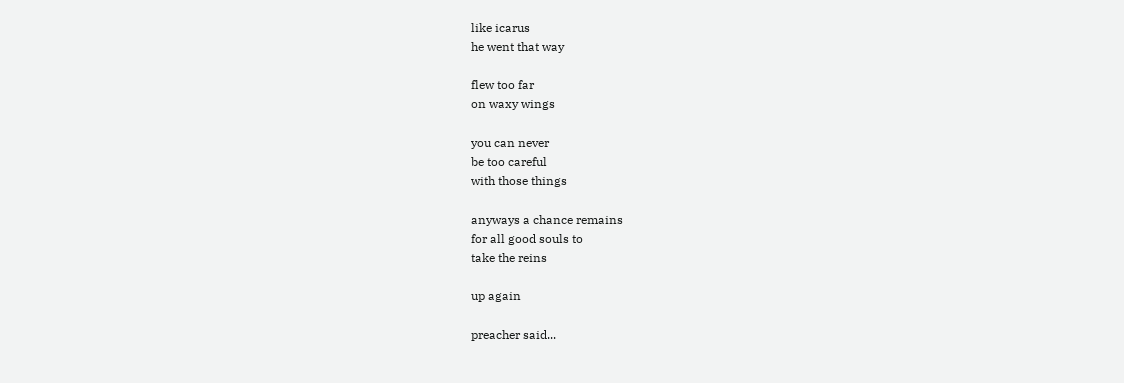like icarus
he went that way

flew too far
on waxy wings

you can never
be too careful
with those things

anyways a chance remains
for all good souls to
take the reins

up again

preacher said...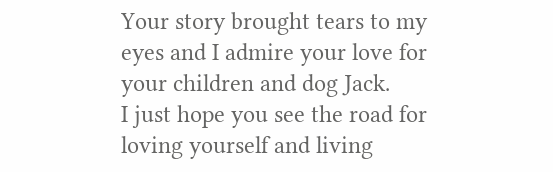Your story brought tears to my eyes and I admire your love for your children and dog Jack.
I just hope you see the road for loving yourself and living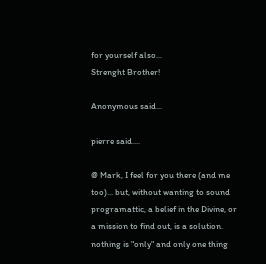for yourself also...
Strenght Brother!

Anonymous said...

pierre said....

@ Mark, I feel for you there (and me too)... but, without wanting to sound programattic, a belief in the Divine, or a mission to find out, is a solution. nothing is "only" and only one thing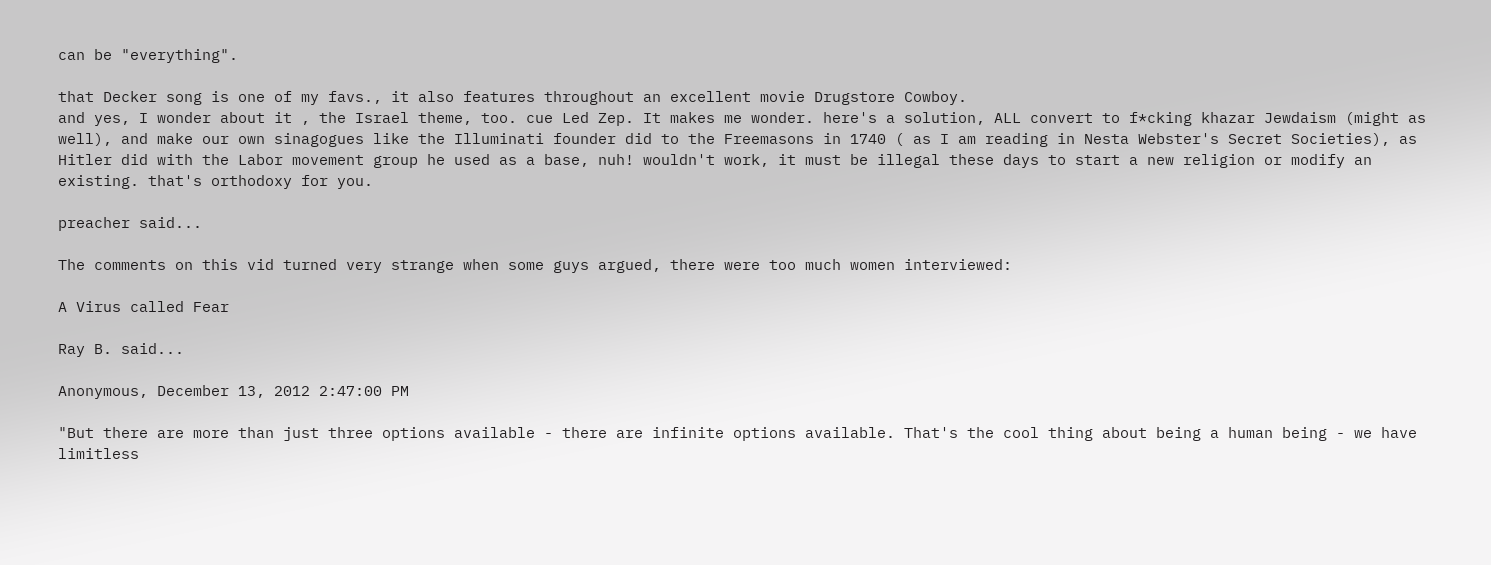can be "everything".

that Decker song is one of my favs., it also features throughout an excellent movie Drugstore Cowboy.
and yes, I wonder about it , the Israel theme, too. cue Led Zep. It makes me wonder. here's a solution, ALL convert to f*cking khazar Jewdaism (might as well), and make our own sinagogues like the Illuminati founder did to the Freemasons in 1740 ( as I am reading in Nesta Webster's Secret Societies), as Hitler did with the Labor movement group he used as a base, nuh! wouldn't work, it must be illegal these days to start a new religion or modify an existing. that's orthodoxy for you.

preacher said...

The comments on this vid turned very strange when some guys argued, there were too much women interviewed:

A Virus called Fear

Ray B. said...

Anonymous, December 13, 2012 2:47:00 PM

"But there are more than just three options available - there are infinite options available. That's the cool thing about being a human being - we have limitless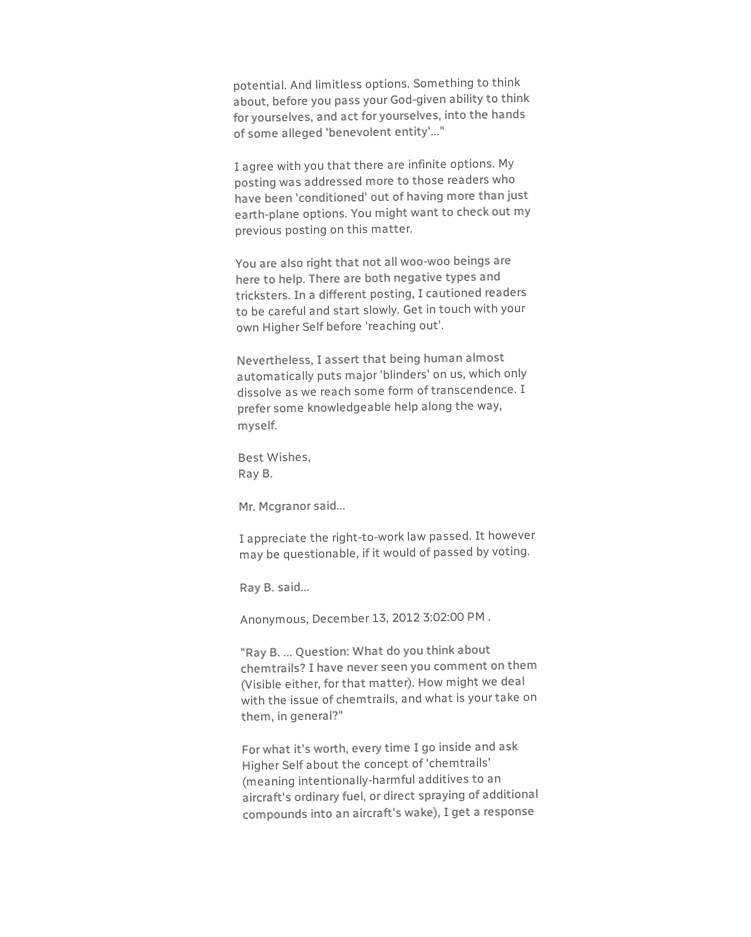potential. And limitless options. Something to think about, before you pass your God-given ability to think for yourselves, and act for yourselves, into the hands of some alleged 'benevolent entity'..."

I agree with you that there are infinite options. My posting was addressed more to those readers who have been 'conditioned' out of having more than just earth-plane options. You might want to check out my previous posting on this matter.

You are also right that not all woo-woo beings are here to help. There are both negative types and tricksters. In a different posting, I cautioned readers to be careful and start slowly. Get in touch with your own Higher Self before 'reaching out'.

Nevertheless, I assert that being human almost automatically puts major 'blinders' on us, which only dissolve as we reach some form of transcendence. I prefer some knowledgeable help along the way, myself.

Best Wishes,
Ray B.

Mr. Mcgranor said...

I appreciate the right-to-work law passed. It however may be questionable, if it would of passed by voting.

Ray B. said...

Anonymous, December 13, 2012 3:02:00 PM .

"Ray B. ... Question: What do you think about chemtrails? I have never seen you comment on them (Visible either, for that matter). How might we deal with the issue of chemtrails, and what is your take on them, in general?"

For what it's worth, every time I go inside and ask Higher Self about the concept of 'chemtrails' (meaning intentionally-harmful additives to an aircraft's ordinary fuel, or direct spraying of additional compounds into an aircraft's wake), I get a response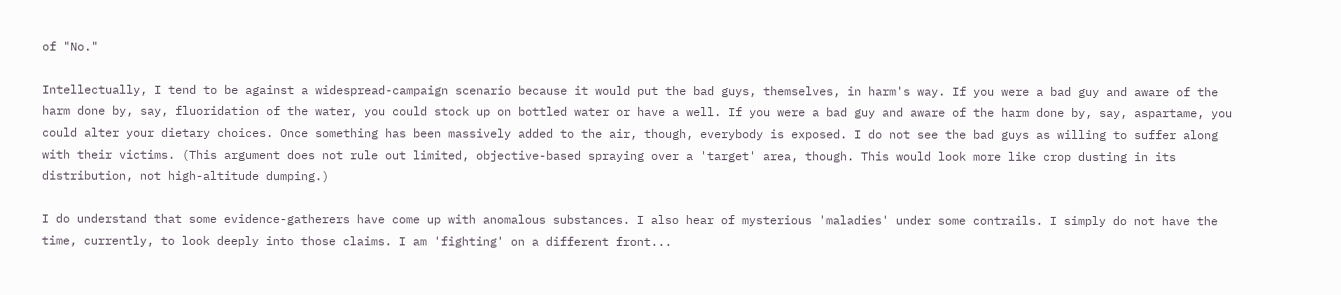of "No."

Intellectually, I tend to be against a widespread-campaign scenario because it would put the bad guys, themselves, in harm's way. If you were a bad guy and aware of the harm done by, say, fluoridation of the water, you could stock up on bottled water or have a well. If you were a bad guy and aware of the harm done by, say, aspartame, you could alter your dietary choices. Once something has been massively added to the air, though, everybody is exposed. I do not see the bad guys as willing to suffer along with their victims. (This argument does not rule out limited, objective-based spraying over a 'target' area, though. This would look more like crop dusting in its distribution, not high-altitude dumping.)

I do understand that some evidence-gatherers have come up with anomalous substances. I also hear of mysterious 'maladies' under some contrails. I simply do not have the time, currently, to look deeply into those claims. I am 'fighting' on a different front...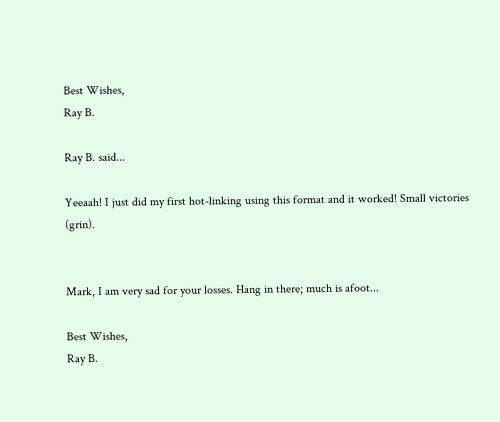Best Wishes,
Ray B.

Ray B. said...

Yeeaah! I just did my first hot-linking using this format and it worked! Small victories (grin).


Mark, I am very sad for your losses. Hang in there; much is afoot...

Best Wishes,
Ray B.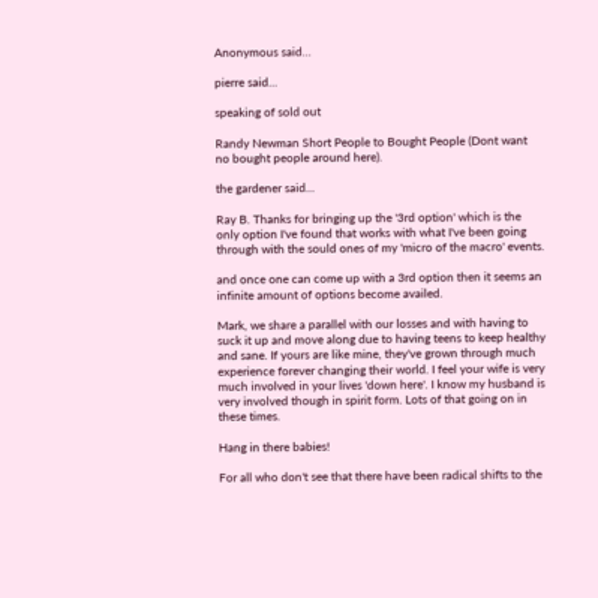Anonymous said...

pierre said...

speaking of sold out

Randy Newman Short People to Bought People (Dont want no bought people around here).

the gardener said...

Ray B. Thanks for bringing up the '3rd option' which is the only option I've found that works with what I've been going through with the sould ones of my 'micro of the macro' events.

and once one can come up with a 3rd option then it seems an infinite amount of options become availed.

Mark, we share a parallel with our losses and with having to suck it up and move along due to having teens to keep healthy and sane. If yours are like mine, they've grown through much experience forever changing their world. I feel your wife is very much involved in your lives 'down here'. I know my husband is very involved though in spirit form. Lots of that going on in these times.

Hang in there babies!

For all who don't see that there have been radical shifts to the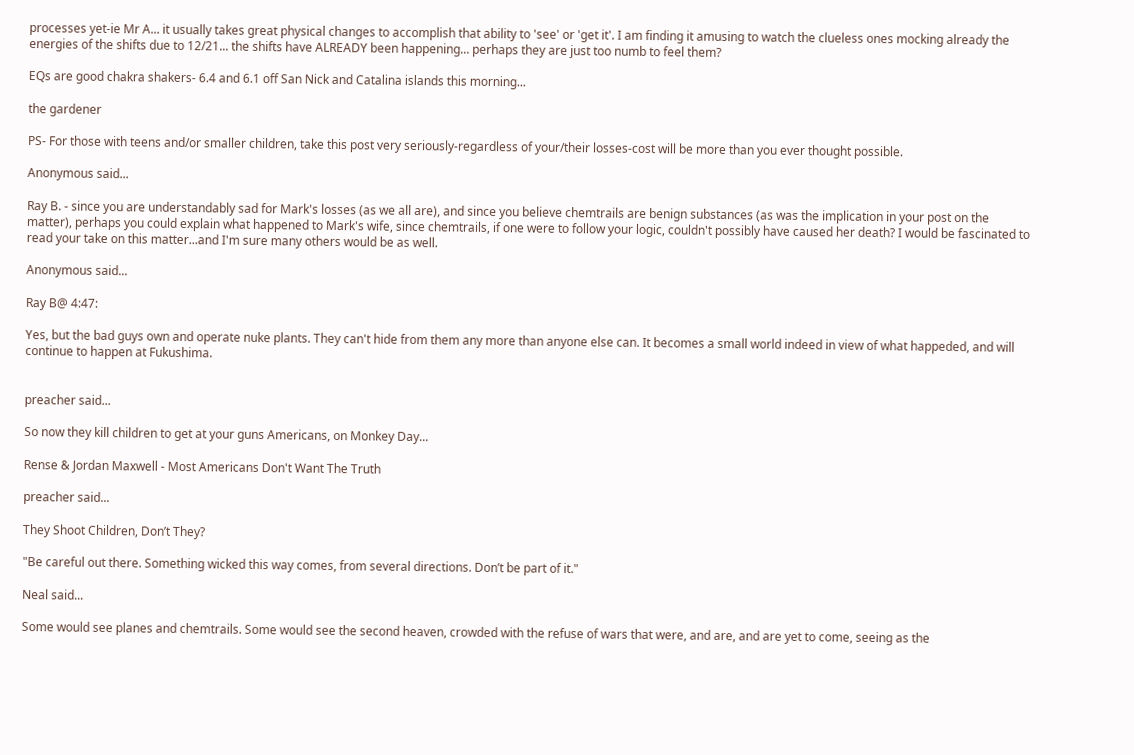processes yet-ie Mr A... it usually takes great physical changes to accomplish that ability to 'see' or 'get it'. I am finding it amusing to watch the clueless ones mocking already the energies of the shifts due to 12/21... the shifts have ALREADY been happening... perhaps they are just too numb to feel them?

EQs are good chakra shakers- 6.4 and 6.1 off San Nick and Catalina islands this morning...

the gardener

PS- For those with teens and/or smaller children, take this post very seriously-regardless of your/their losses-cost will be more than you ever thought possible.

Anonymous said...

Ray B. - since you are understandably sad for Mark's losses (as we all are), and since you believe chemtrails are benign substances (as was the implication in your post on the matter), perhaps you could explain what happened to Mark's wife, since chemtrails, if one were to follow your logic, couldn't possibly have caused her death? I would be fascinated to read your take on this matter...and I'm sure many others would be as well.

Anonymous said...

Ray B@ 4:47:

Yes, but the bad guys own and operate nuke plants. They can't hide from them any more than anyone else can. It becomes a small world indeed in view of what happeded, and will continue to happen at Fukushima.


preacher said...

So now they kill children to get at your guns Americans, on Monkey Day...

Rense & Jordan Maxwell - Most Americans Don't Want The Truth

preacher said...

They Shoot Children, Don’t They?

"Be careful out there. Something wicked this way comes, from several directions. Don’t be part of it."

Neal said...

Some would see planes and chemtrails. Some would see the second heaven, crowded with the refuse of wars that were, and are, and are yet to come, seeing as the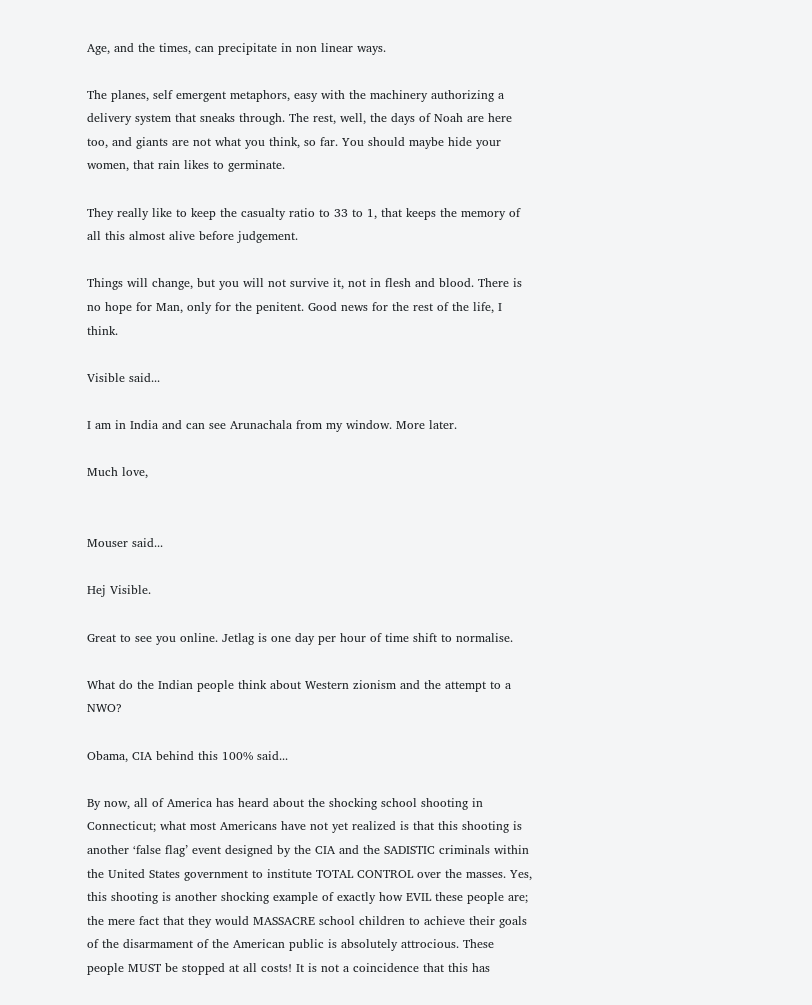Age, and the times, can precipitate in non linear ways.

The planes, self emergent metaphors, easy with the machinery authorizing a delivery system that sneaks through. The rest, well, the days of Noah are here too, and giants are not what you think, so far. You should maybe hide your women, that rain likes to germinate.

They really like to keep the casualty ratio to 33 to 1, that keeps the memory of all this almost alive before judgement.

Things will change, but you will not survive it, not in flesh and blood. There is no hope for Man, only for the penitent. Good news for the rest of the life, I think.

Visible said...

I am in India and can see Arunachala from my window. More later.

Much love,


Mouser said...

Hej Visible.

Great to see you online. Jetlag is one day per hour of time shift to normalise.

What do the Indian people think about Western zionism and the attempt to a NWO?

Obama, CIA behind this 100% said...

By now, all of America has heard about the shocking school shooting in Connecticut; what most Americans have not yet realized is that this shooting is another ‘false flag’ event designed by the CIA and the SADISTIC criminals within the United States government to institute TOTAL CONTROL over the masses. Yes, this shooting is another shocking example of exactly how EVIL these people are; the mere fact that they would MASSACRE school children to achieve their goals of the disarmament of the American public is absolutely attrocious. These people MUST be stopped at all costs! It is not a coincidence that this has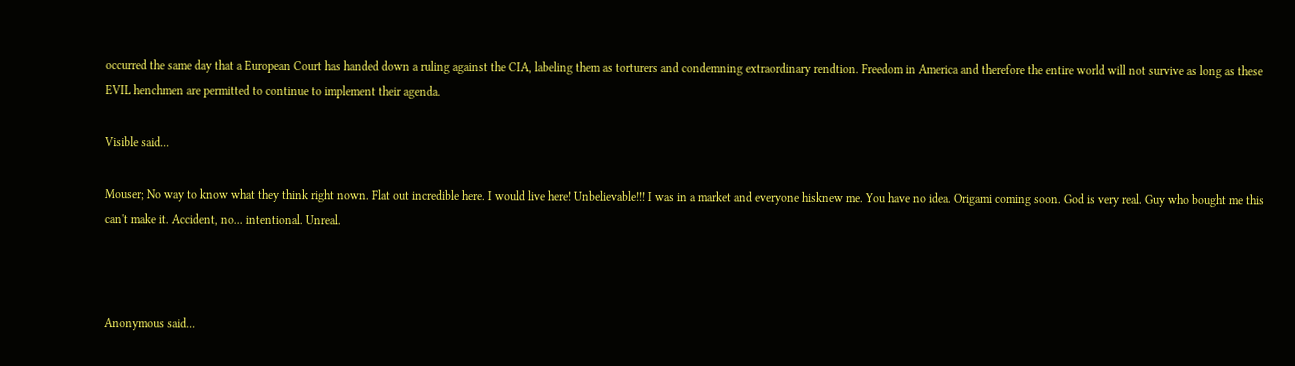occurred the same day that a European Court has handed down a ruling against the CIA, labeling them as torturers and condemning extraordinary rendtion. Freedom in America and therefore the entire world will not survive as long as these EVIL henchmen are permitted to continue to implement their agenda.

Visible said...

Mouser; No way to know what they think right nown. Flat out incredible here. I would live here! Unbelievable!!! I was in a market and everyone hisknew me. You have no idea. Origami coming soon. God is very real. Guy who bought me this can't make it. Accident, no... intentional. Unreal.



Anonymous said...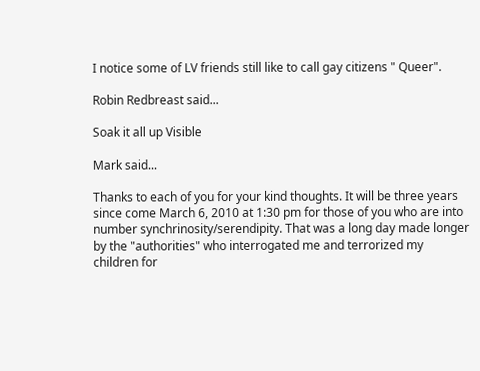I notice some of LV friends still like to call gay citizens " Queer".

Robin Redbreast said...

Soak it all up Visible

Mark said...

Thanks to each of you for your kind thoughts. It will be three years since come March 6, 2010 at 1:30 pm for those of you who are into number synchrinosity/serendipity. That was a long day made longer by the "authorities" who interrogated me and terrorized my children for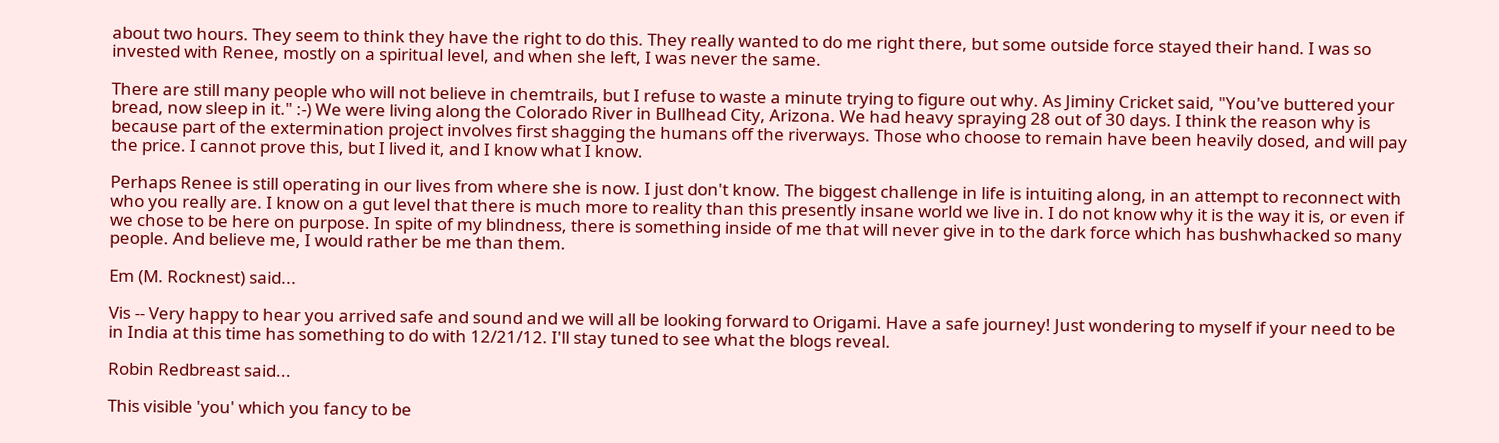about two hours. They seem to think they have the right to do this. They really wanted to do me right there, but some outside force stayed their hand. I was so invested with Renee, mostly on a spiritual level, and when she left, I was never the same.

There are still many people who will not believe in chemtrails, but I refuse to waste a minute trying to figure out why. As Jiminy Cricket said, "You've buttered your bread, now sleep in it." :-) We were living along the Colorado River in Bullhead City, Arizona. We had heavy spraying 28 out of 30 days. I think the reason why is because part of the extermination project involves first shagging the humans off the riverways. Those who choose to remain have been heavily dosed, and will pay the price. I cannot prove this, but I lived it, and I know what I know.

Perhaps Renee is still operating in our lives from where she is now. I just don't know. The biggest challenge in life is intuiting along, in an attempt to reconnect with who you really are. I know on a gut level that there is much more to reality than this presently insane world we live in. I do not know why it is the way it is, or even if we chose to be here on purpose. In spite of my blindness, there is something inside of me that will never give in to the dark force which has bushwhacked so many people. And believe me, I would rather be me than them.

Em (M. Rocknest) said...

Vis -- Very happy to hear you arrived safe and sound and we will all be looking forward to Origami. Have a safe journey! Just wondering to myself if your need to be in India at this time has something to do with 12/21/12. I'll stay tuned to see what the blogs reveal.

Robin Redbreast said...

This visible 'you' which you fancy to be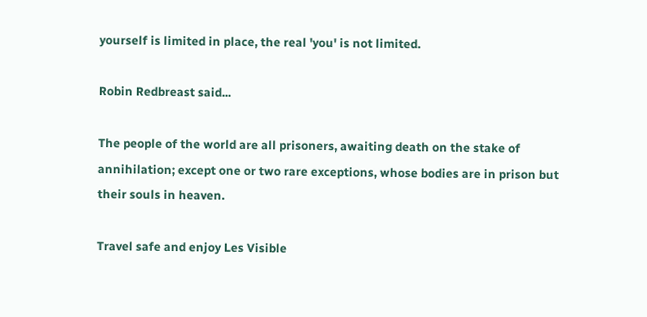yourself is limited in place, the real 'you' is not limited.

Robin Redbreast said...

The people of the world are all prisoners, awaiting death on the stake of annihilation; except one or two rare exceptions, whose bodies are in prison but their souls in heaven.

Travel safe and enjoy Les Visible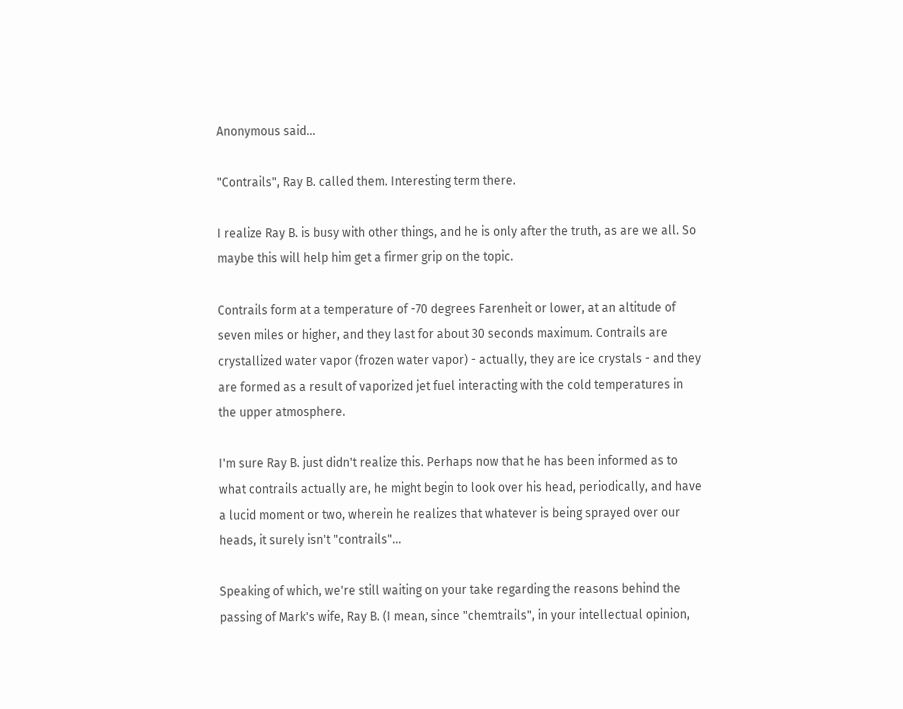Anonymous said...

"Contrails", Ray B. called them. Interesting term there.

I realize Ray B. is busy with other things, and he is only after the truth, as are we all. So maybe this will help him get a firmer grip on the topic.

Contrails form at a temperature of -70 degrees Farenheit or lower, at an altitude of seven miles or higher, and they last for about 30 seconds maximum. Contrails are crystallized water vapor (frozen water vapor) - actually, they are ice crystals - and they are formed as a result of vaporized jet fuel interacting with the cold temperatures in the upper atmosphere.

I'm sure Ray B. just didn't realize this. Perhaps now that he has been informed as to what contrails actually are, he might begin to look over his head, periodically, and have a lucid moment or two, wherein he realizes that whatever is being sprayed over our heads, it surely isn't "contrails"...

Speaking of which, we're still waiting on your take regarding the reasons behind the passing of Mark's wife, Ray B. (I mean, since "chemtrails", in your intellectual opinion,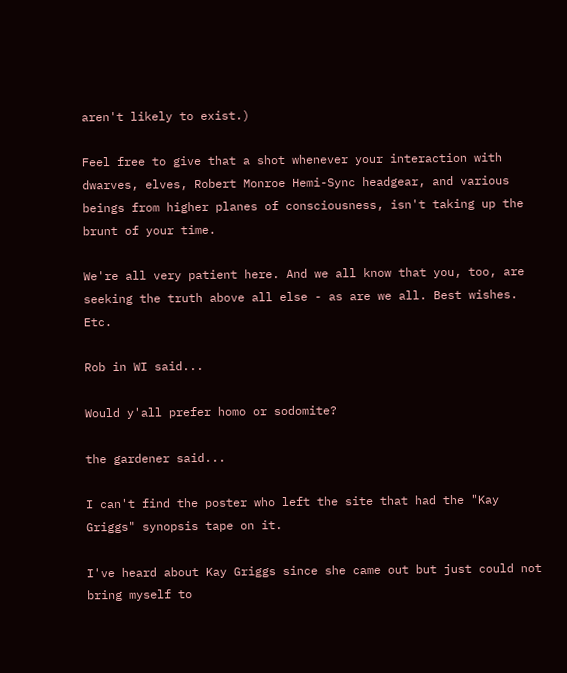aren't likely to exist.)

Feel free to give that a shot whenever your interaction with dwarves, elves, Robert Monroe Hemi-Sync headgear, and various beings from higher planes of consciousness, isn't taking up the brunt of your time.

We're all very patient here. And we all know that you, too, are seeking the truth above all else - as are we all. Best wishes. Etc.

Rob in WI said...

Would y'all prefer homo or sodomite?

the gardener said...

I can't find the poster who left the site that had the "Kay Griggs" synopsis tape on it.

I've heard about Kay Griggs since she came out but just could not bring myself to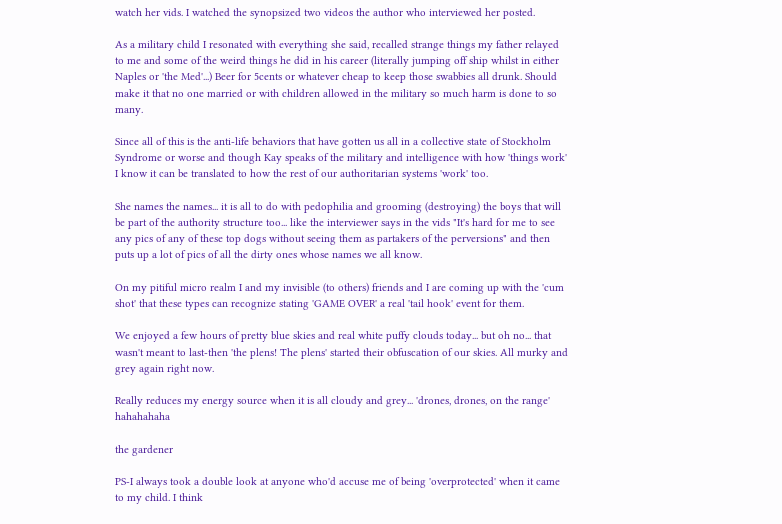watch her vids. I watched the synopsized two videos the author who interviewed her posted.

As a military child I resonated with everything she said, recalled strange things my father relayed to me and some of the weird things he did in his career (literally jumping off ship whilst in either Naples or 'the Med'...) Beer for 5cents or whatever cheap to keep those swabbies all drunk. Should make it that no one married or with children allowed in the military so much harm is done to so many.

Since all of this is the anti-life behaviors that have gotten us all in a collective state of Stockholm Syndrome or worse and though Kay speaks of the military and intelligence with how 'things work' I know it can be translated to how the rest of our authoritarian systems 'work' too.

She names the names... it is all to do with pedophilia and grooming (destroying) the boys that will be part of the authority structure too... like the interviewer says in the vids "It's hard for me to see any pics of any of these top dogs without seeing them as partakers of the perversions" and then puts up a lot of pics of all the dirty ones whose names we all know.

On my pitiful micro realm I and my invisible (to others) friends and I are coming up with the 'cum shot' that these types can recognize stating 'GAME OVER' a real 'tail hook' event for them.

We enjoyed a few hours of pretty blue skies and real white puffy clouds today... but oh no... that wasn't meant to last-then 'the plens! The plens' started their obfuscation of our skies. All murky and grey again right now.

Really reduces my energy source when it is all cloudy and grey... 'drones, drones, on the range' hahahahaha

the gardener

PS-I always took a double look at anyone who'd accuse me of being 'overprotected' when it came to my child. I think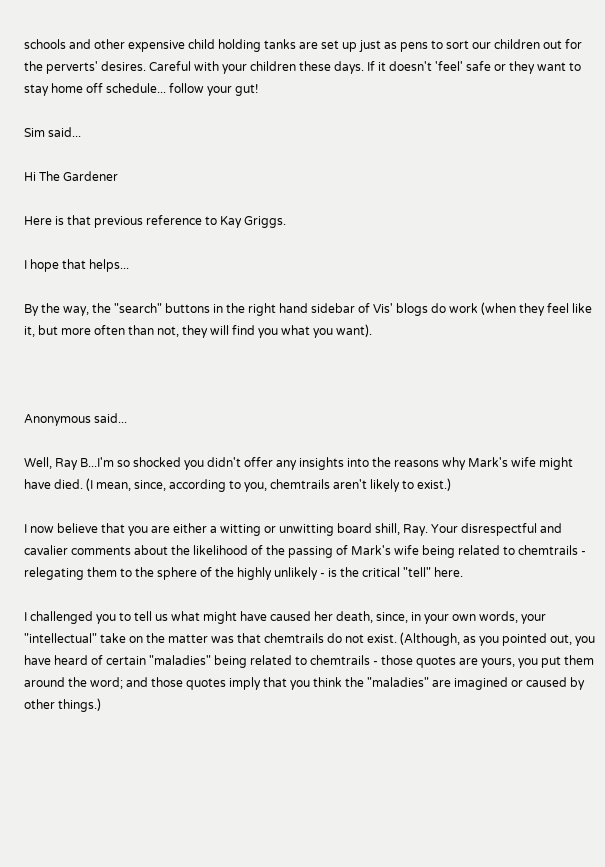schools and other expensive child holding tanks are set up just as pens to sort our children out for the perverts' desires. Careful with your children these days. If it doesn't 'feel' safe or they want to stay home off schedule... follow your gut!

Sim said...

Hi The Gardener

Here is that previous reference to Kay Griggs.

I hope that helps...

By the way, the "search" buttons in the right hand sidebar of Vis' blogs do work (when they feel like it, but more often than not, they will find you what you want).



Anonymous said...

Well, Ray B...I'm so shocked you didn't offer any insights into the reasons why Mark's wife might have died. (I mean, since, according to you, chemtrails aren't likely to exist.)

I now believe that you are either a witting or unwitting board shill, Ray. Your disrespectful and cavalier comments about the likelihood of the passing of Mark's wife being related to chemtrails - relegating them to the sphere of the highly unlikely - is the critical "tell" here.

I challenged you to tell us what might have caused her death, since, in your own words, your "intellectual" take on the matter was that chemtrails do not exist. (Although, as you pointed out, you have heard of certain "maladies" being related to chemtrails - those quotes are yours, you put them around the word; and those quotes imply that you think the "maladies" are imagined or caused by other things.)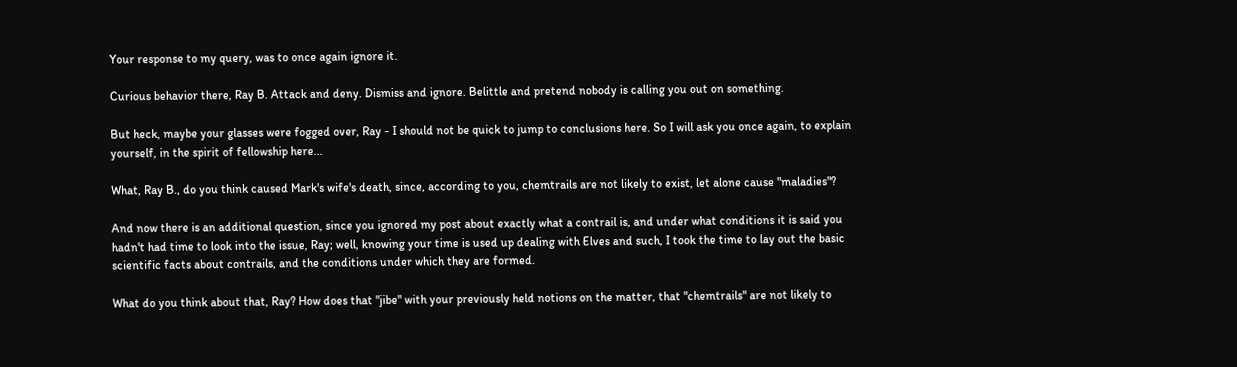Your response to my query, was to once again ignore it.

Curious behavior there, Ray B. Attack and deny. Dismiss and ignore. Belittle and pretend nobody is calling you out on something.

But heck, maybe your glasses were fogged over, Ray - I should not be quick to jump to conclusions here. So I will ask you once again, to explain yourself, in the spirit of fellowship here...

What, Ray B., do you think caused Mark's wife's death, since, according to you, chemtrails are not likely to exist, let alone cause "maladies"?

And now there is an additional question, since you ignored my post about exactly what a contrail is, and under what conditions it is said you hadn't had time to look into the issue, Ray; well, knowing your time is used up dealing with Elves and such, I took the time to lay out the basic scientific facts about contrails, and the conditions under which they are formed.

What do you think about that, Ray? How does that "jibe" with your previously held notions on the matter, that "chemtrails" are not likely to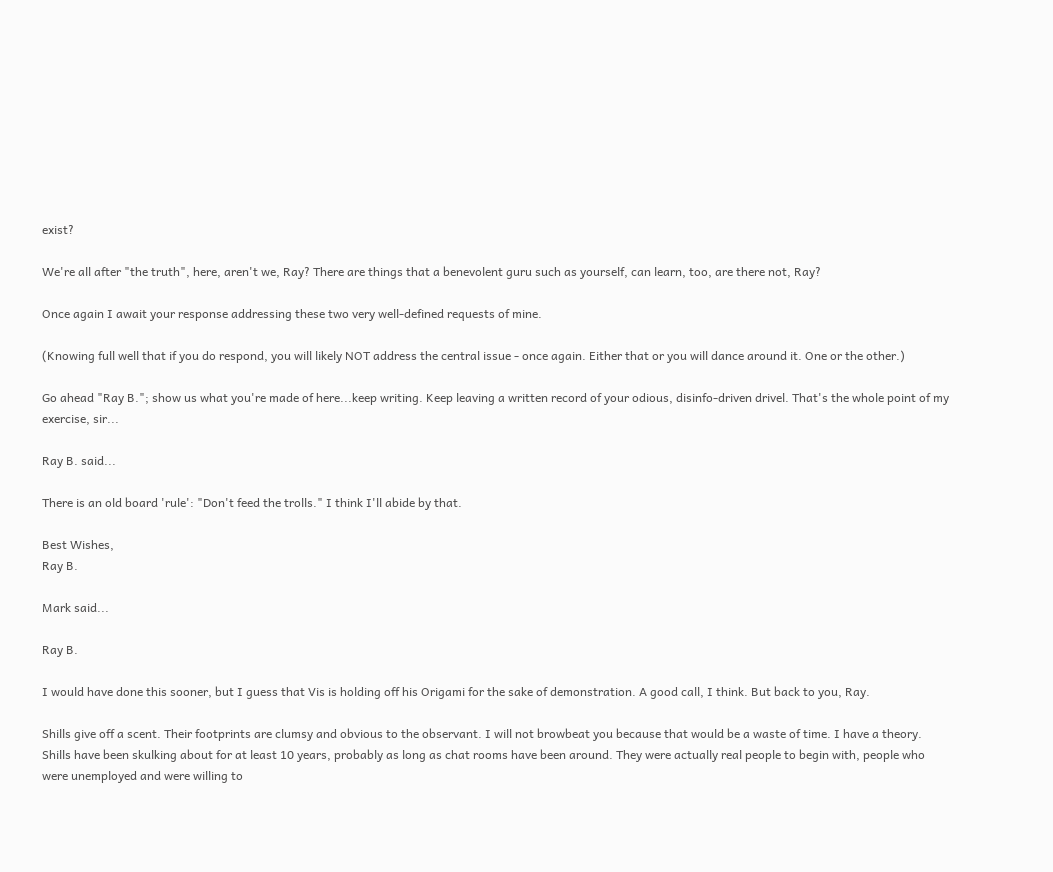exist?

We're all after "the truth", here, aren't we, Ray? There are things that a benevolent guru such as yourself, can learn, too, are there not, Ray?

Once again I await your response addressing these two very well-defined requests of mine.

(Knowing full well that if you do respond, you will likely NOT address the central issue - once again. Either that or you will dance around it. One or the other.)

Go ahead "Ray B."; show us what you're made of here...keep writing. Keep leaving a written record of your odious, disinfo-driven drivel. That's the whole point of my exercise, sir...

Ray B. said...

There is an old board 'rule': "Don't feed the trolls." I think I'll abide by that.

Best Wishes,
Ray B.

Mark said...

Ray B.

I would have done this sooner, but I guess that Vis is holding off his Origami for the sake of demonstration. A good call, I think. But back to you, Ray.

Shills give off a scent. Their footprints are clumsy and obvious to the observant. I will not browbeat you because that would be a waste of time. I have a theory. Shills have been skulking about for at least 10 years, probably as long as chat rooms have been around. They were actually real people to begin with, people who were unemployed and were willing to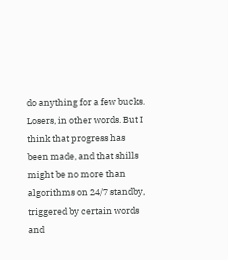do anything for a few bucks. Losers, in other words. But I think that progress has been made, and that shills might be no more than algorithms on 24/7 standby, triggered by certain words and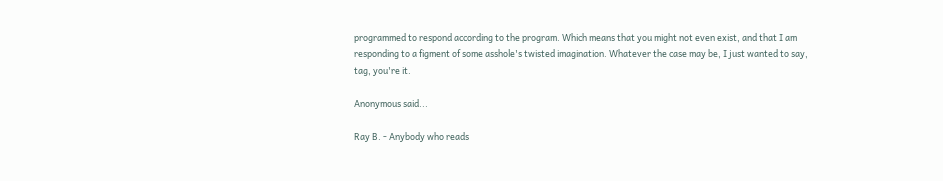programmed to respond according to the program. Which means that you might not even exist, and that I am responding to a figment of some asshole's twisted imagination. Whatever the case may be, I just wanted to say, tag, you're it.

Anonymous said...

Ray B. - Anybody who reads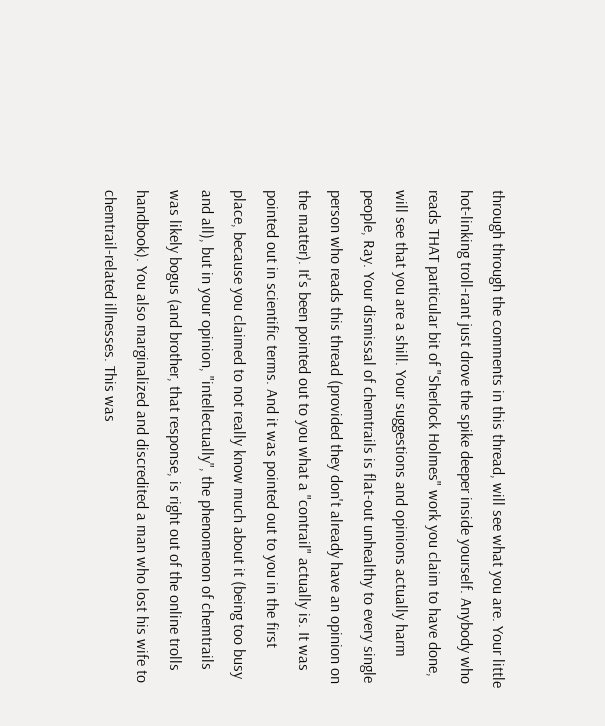through through the comments in this thread, will see what you are. Your little hot-linking troll-rant just drove the spike deeper inside yourself. Anybody who reads THAT particular bit of "Sherlock Holmes" work you claim to have done, will see that you are a shill. Your suggestions and opinions actually harm people, Ray. Your dismissal of chemtrails is flat-out unhealthy to every single person who reads this thread (provided they don't already have an opinion on the matter). It's been pointed out to you what a "contrail" actually is. It was pointed out in scientific terms. And it was pointed out to you in the first place, because you claimed to not really know much about it (being too busy and all), but in your opinion, "intellectually", the phenomenon of chemtrails was likely bogus (and brother, that response, is right out of the online trolls handbook). You also marginalized and discredited a man who lost his wife to chemtrail-related illnesses. This was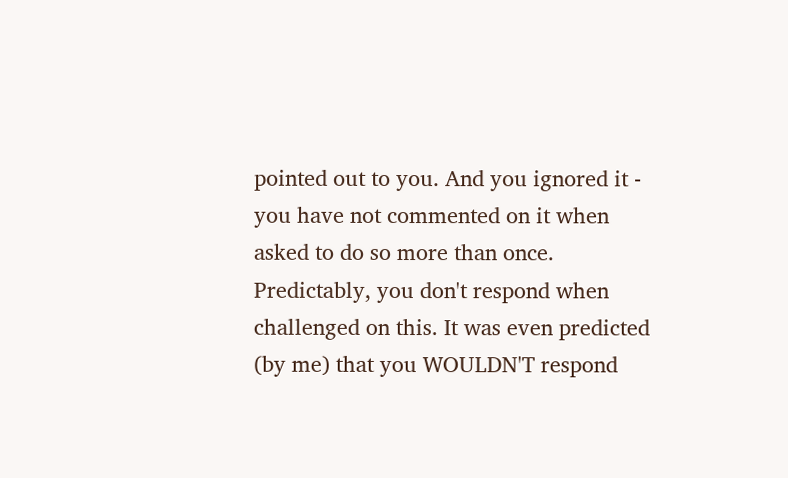pointed out to you. And you ignored it - you have not commented on it when asked to do so more than once. Predictably, you don't respond when challenged on this. It was even predicted (by me) that you WOULDN'T respond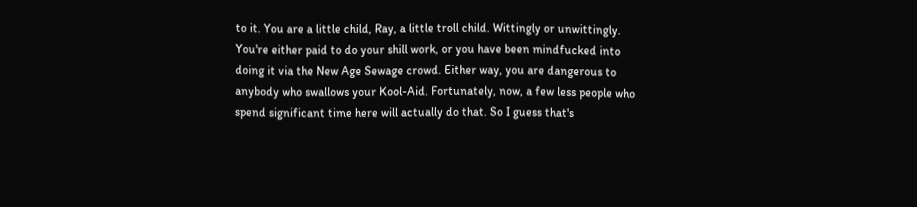to it. You are a little child, Ray, a little troll child. Wittingly or unwittingly. You're either paid to do your shill work, or you have been mindfucked into doing it via the New Age Sewage crowd. Either way, you are dangerous to anybody who swallows your Kool-Aid. Fortunately, now, a few less people who spend significant time here will actually do that. So I guess that's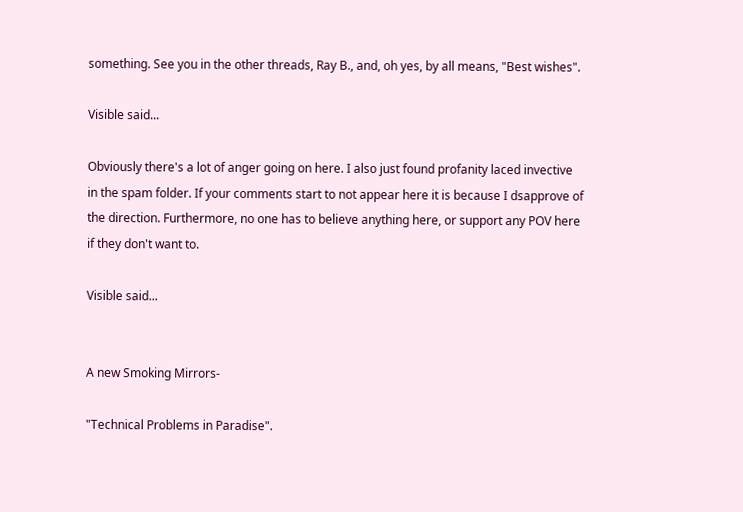something. See you in the other threads, Ray B., and, oh yes, by all means, "Best wishes".

Visible said...

Obviously there's a lot of anger going on here. I also just found profanity laced invective in the spam folder. If your comments start to not appear here it is because I dsapprove of the direction. Furthermore, no one has to believe anything here, or support any POV here if they don't want to.

Visible said...


A new Smoking Mirrors-

"Technical Problems in Paradise".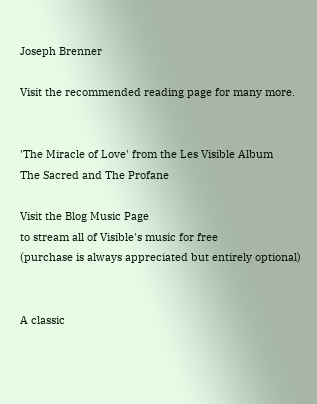Joseph Brenner

Visit the recommended reading page for many more.


'The Miracle of Love' from the Les Visible Album
The Sacred and The Profane

Visit the Blog Music Page
to stream all of Visible's music for free
(purchase is always appreciated but entirely optional)


A classic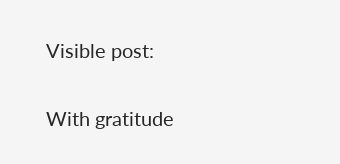Visible post:

With gratitude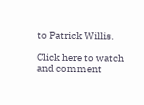to Patrick Willis.

Click here to watch and comment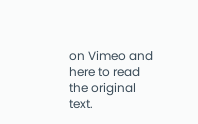on Vimeo and here to read the original text.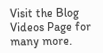Visit the Blog Videos Page for many more.